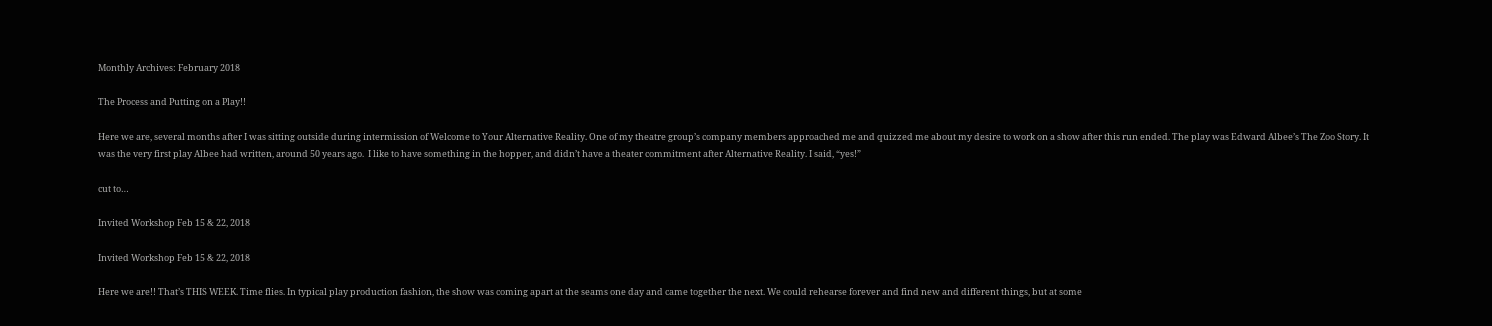Monthly Archives: February 2018

The Process and Putting on a Play!!

Here we are, several months after I was sitting outside during intermission of Welcome to Your Alternative Reality. One of my theatre group’s company members approached me and quizzed me about my desire to work on a show after this run ended. The play was Edward Albee’s The Zoo Story. It was the very first play Albee had written, around 50 years ago.  I like to have something in the hopper, and didn’t have a theater commitment after Alternative Reality. I said, “yes!”

cut to…

Invited Workshop Feb 15 & 22, 2018

Invited Workshop Feb 15 & 22, 2018

Here we are!! That’s THIS WEEK. Time flies. In typical play production fashion, the show was coming apart at the seams one day and came together the next. We could rehearse forever and find new and different things, but at some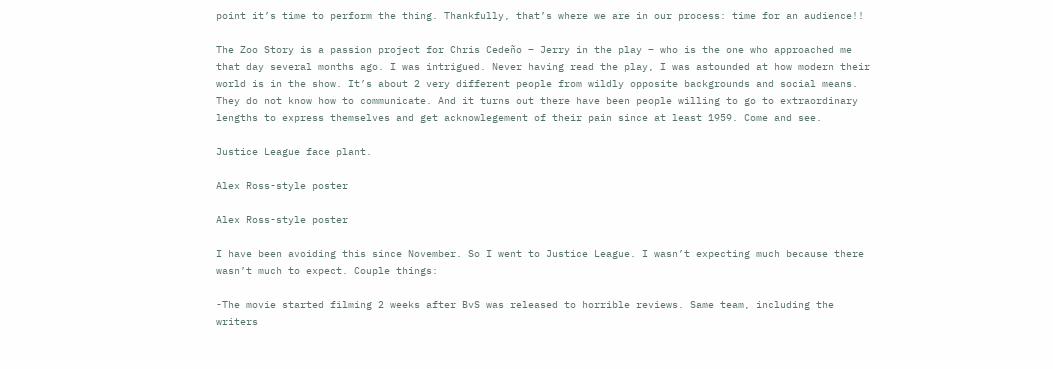point it’s time to perform the thing. Thankfully, that’s where we are in our process: time for an audience!!

The Zoo Story is a passion project for Chris Cedeño – Jerry in the play – who is the one who approached me that day several months ago. I was intrigued. Never having read the play, I was astounded at how modern their world is in the show. It’s about 2 very different people from wildly opposite backgrounds and social means. They do not know how to communicate. And it turns out there have been people willing to go to extraordinary lengths to express themselves and get acknowlegement of their pain since at least 1959. Come and see.

Justice League face plant.

Alex Ross-style poster

Alex Ross-style poster

I have been avoiding this since November. So I went to Justice League. I wasn’t expecting much because there wasn’t much to expect. Couple things:

-The movie started filming 2 weeks after BvS was released to horrible reviews. Same team, including the writers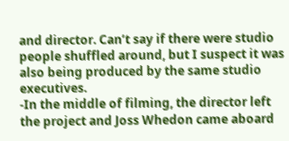and director. Can’t say if there were studio people shuffled around, but I suspect it was also being produced by the same studio executives.
-In the middle of filming, the director left the project and Joss Whedon came aboard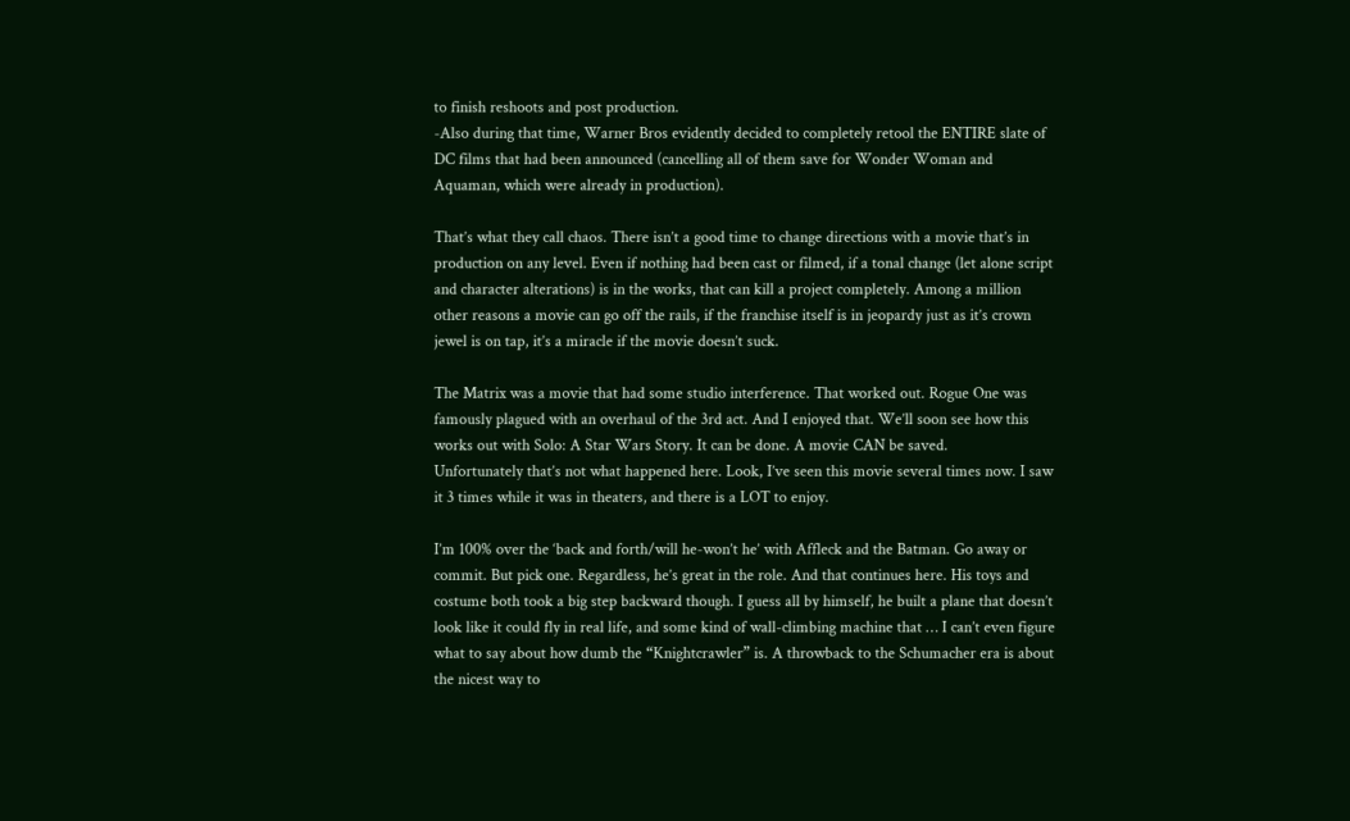to finish reshoots and post production.
-Also during that time, Warner Bros evidently decided to completely retool the ENTIRE slate of DC films that had been announced (cancelling all of them save for Wonder Woman and Aquaman, which were already in production).

That’s what they call chaos. There isn’t a good time to change directions with a movie that’s in production on any level. Even if nothing had been cast or filmed, if a tonal change (let alone script and character alterations) is in the works, that can kill a project completely. Among a million other reasons a movie can go off the rails, if the franchise itself is in jeopardy just as it’s crown jewel is on tap, it’s a miracle if the movie doesn’t suck.

The Matrix was a movie that had some studio interference. That worked out. Rogue One was famously plagued with an overhaul of the 3rd act. And I enjoyed that. We’ll soon see how this works out with Solo: A Star Wars Story. It can be done. A movie CAN be saved.
Unfortunately that’s not what happened here. Look, I’ve seen this movie several times now. I saw it 3 times while it was in theaters, and there is a LOT to enjoy.

I’m 100% over the ‘back and forth/will he-won’t he’ with Affleck and the Batman. Go away or commit. But pick one. Regardless, he’s great in the role. And that continues here. His toys and costume both took a big step backward though. I guess all by himself, he built a plane that doesn’t look like it could fly in real life, and some kind of wall-climbing machine that … I can’t even figure what to say about how dumb the “Knightcrawler” is. A throwback to the Schumacher era is about the nicest way to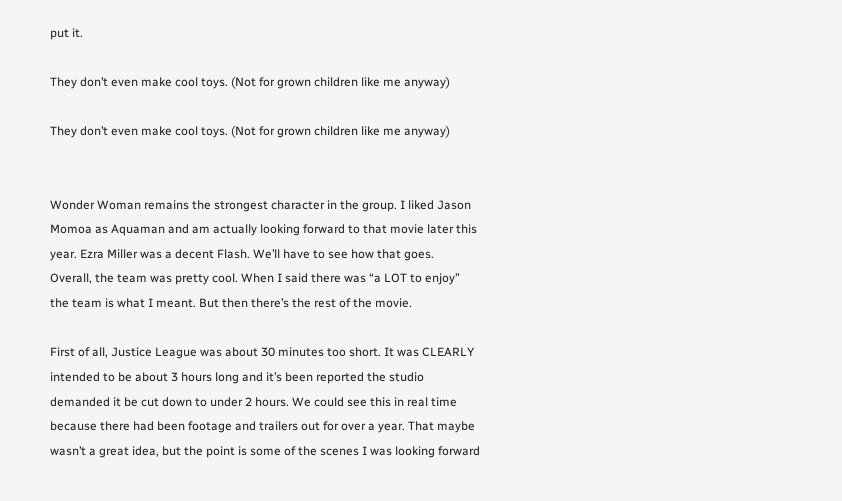put it.

They don’t even make cool toys. (Not for grown children like me anyway)

They don’t even make cool toys. (Not for grown children like me anyway)


Wonder Woman remains the strongest character in the group. I liked Jason Momoa as Aquaman and am actually looking forward to that movie later this year. Ezra Miller was a decent Flash. We’ll have to see how that goes.
Overall, the team was pretty cool. When I said there was “a LOT to enjoy” the team is what I meant. But then there’s the rest of the movie.

First of all, Justice League was about 30 minutes too short. It was CLEARLY intended to be about 3 hours long and it’s been reported the studio demanded it be cut down to under 2 hours. We could see this in real time because there had been footage and trailers out for over a year. That maybe wasn’t a great idea, but the point is some of the scenes I was looking forward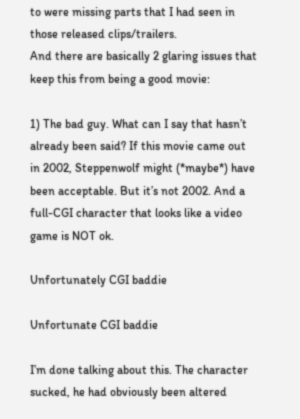to were missing parts that I had seen in those released clips/trailers.
And there are basically 2 glaring issues that keep this from being a good movie:

1) The bad guy. What can I say that hasn’t already been said? If this movie came out in 2002, Steppenwolf might (*maybe*) have been acceptable. But it’s not 2002. And a full-CGI character that looks like a video game is NOT ok.

Unfortunately CGI baddie

Unfortunate CGI baddie

I’m done talking about this. The character sucked, he had obviously been altered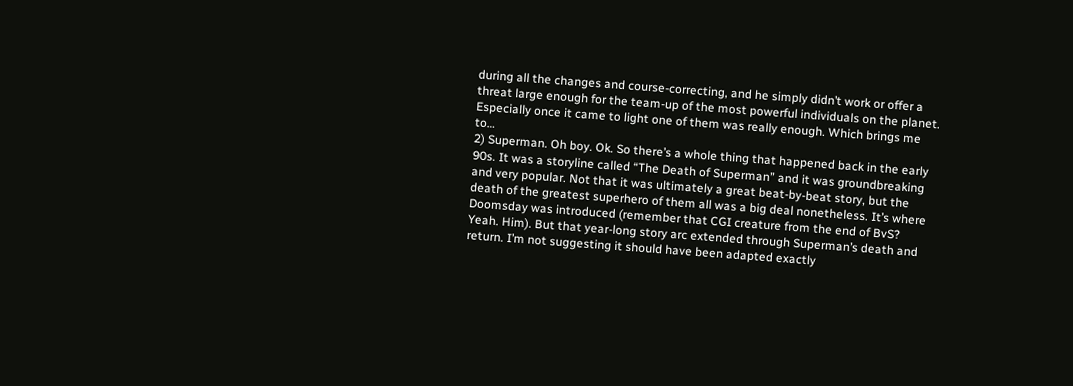during all the changes and course-correcting, and he simply didn’t work or offer a threat large enough for the team-up of the most powerful individuals on the planet. Especially once it came to light one of them was really enough. Which brings me to…
2) Superman. Oh boy. Ok. So there’s a whole thing that happened back in the early 90s. It was a storyline called “The Death of Superman” and it was groundbreaking and very popular. Not that it was ultimately a great beat-by-beat story, but the death of the greatest superhero of them all was a big deal nonetheless. It’s where Doomsday was introduced (remember that CGI creature from the end of BvS? Yeah. Him). But that year-long story arc extended through Superman’s death and return. I’m not suggesting it should have been adapted exactly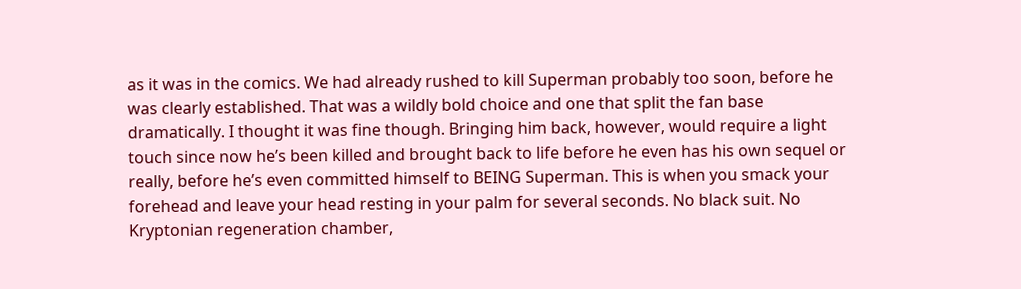as it was in the comics. We had already rushed to kill Superman probably too soon, before he was clearly established. That was a wildly bold choice and one that split the fan base dramatically. I thought it was fine though. Bringing him back, however, would require a light touch since now he’s been killed and brought back to life before he even has his own sequel or really, before he’s even committed himself to BEING Superman. This is when you smack your forehead and leave your head resting in your palm for several seconds. No black suit. No Kryptonian regeneration chamber,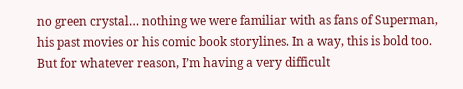no green crystal… nothing we were familiar with as fans of Superman, his past movies or his comic book storylines. In a way, this is bold too. But for whatever reason, I’m having a very difficult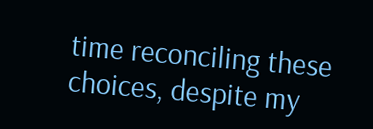time reconciling these choices, despite my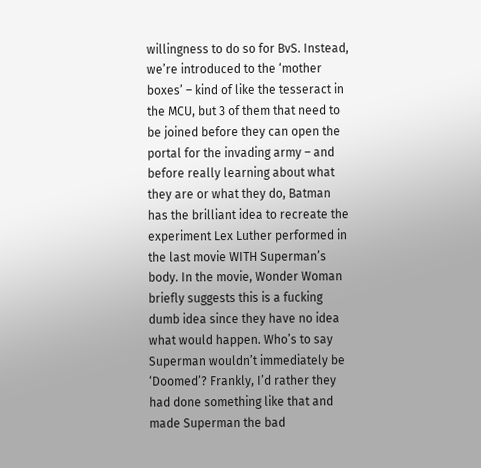willingness to do so for BvS. Instead, we’re introduced to the ‘mother boxes’ – kind of like the tesseract in the MCU, but 3 of them that need to be joined before they can open the portal for the invading army – and before really learning about what they are or what they do, Batman has the brilliant idea to recreate the experiment Lex Luther performed in the last movie WITH Superman’s body. In the movie, Wonder Woman briefly suggests this is a fucking dumb idea since they have no idea what would happen. Who’s to say Superman wouldn’t immediately be ‘Doomed’? Frankly, I’d rather they had done something like that and made Superman the bad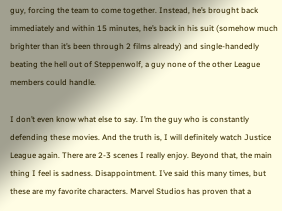guy, forcing the team to come together. Instead, he’s brought back immediately and within 15 minutes, he’s back in his suit (somehow much brighter than it’s been through 2 films already) and single-handedly beating the hell out of Steppenwolf, a guy none of the other League members could handle.

I don’t even know what else to say. I’m the guy who is constantly defending these movies. And the truth is, I will definitely watch Justice League again. There are 2-3 scenes I really enjoy. Beyond that, the main thing I feel is sadness. Disappointment. I’ve said this many times, but these are my favorite characters. Marvel Studios has proven that a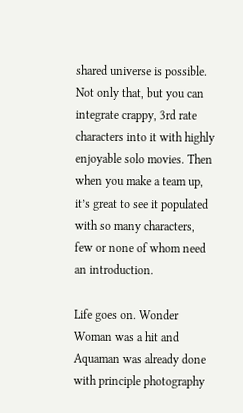shared universe is possible. Not only that, but you can integrate crappy, 3rd rate characters into it with highly enjoyable solo movies. Then when you make a team up, it’s great to see it populated with so many characters, few or none of whom need an introduction.

Life goes on. Wonder Woman was a hit and Aquaman was already done with principle photography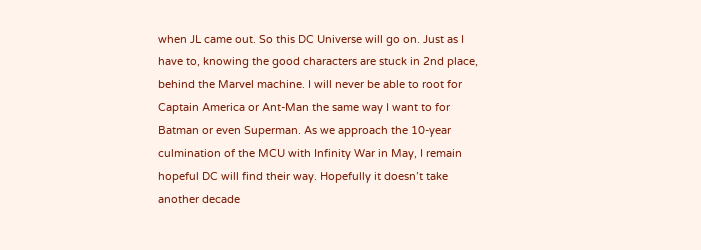when JL came out. So this DC Universe will go on. Just as I have to, knowing the good characters are stuck in 2nd place, behind the Marvel machine. I will never be able to root for Captain America or Ant-Man the same way I want to for Batman or even Superman. As we approach the 10-year culmination of the MCU with Infinity War in May, I remain hopeful DC will find their way. Hopefully it doesn’t take another decade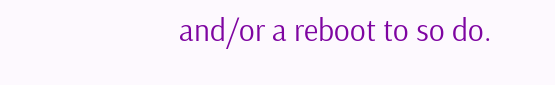and/or a reboot to so do.